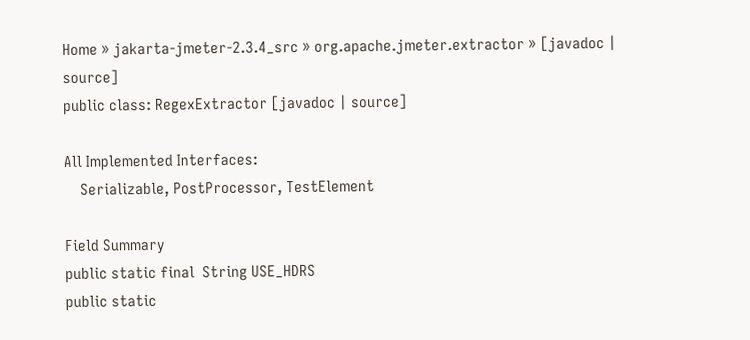Home » jakarta-jmeter-2.3.4_src » org.apache.jmeter.extractor » [javadoc | source]
public class: RegexExtractor [javadoc | source]

All Implemented Interfaces:
    Serializable, PostProcessor, TestElement

Field Summary
public static final  String USE_HDRS
public static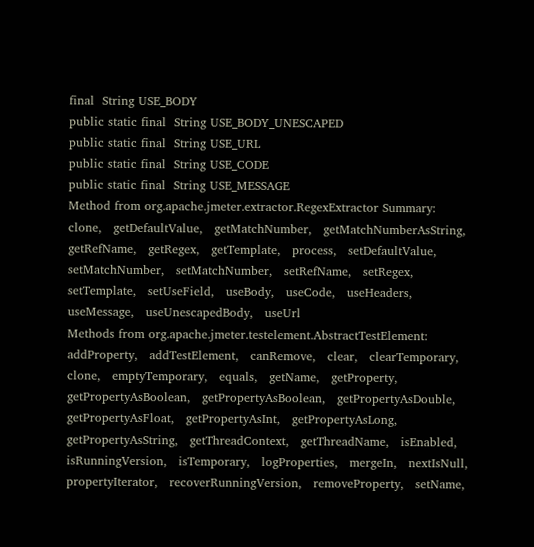final  String USE_BODY
public static final  String USE_BODY_UNESCAPED
public static final  String USE_URL
public static final  String USE_CODE
public static final  String USE_MESSAGE
Method from org.apache.jmeter.extractor.RegexExtractor Summary:
clone,   getDefaultValue,   getMatchNumber,   getMatchNumberAsString,   getRefName,   getRegex,   getTemplate,   process,   setDefaultValue,   setMatchNumber,   setMatchNumber,   setRefName,   setRegex,   setTemplate,   setUseField,   useBody,   useCode,   useHeaders,   useMessage,   useUnescapedBody,   useUrl
Methods from org.apache.jmeter.testelement.AbstractTestElement:
addProperty,   addTestElement,   canRemove,   clear,   clearTemporary,   clone,   emptyTemporary,   equals,   getName,   getProperty,   getPropertyAsBoolean,   getPropertyAsBoolean,   getPropertyAsDouble,   getPropertyAsFloat,   getPropertyAsInt,   getPropertyAsLong,   getPropertyAsString,   getThreadContext,   getThreadName,   isEnabled,   isRunningVersion,   isTemporary,   logProperties,   mergeIn,   nextIsNull,   propertyIterator,   recoverRunningVersion,   removeProperty,   setName,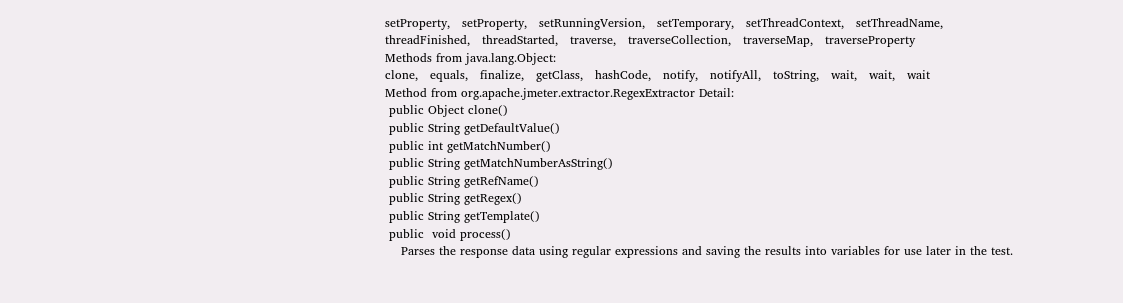setProperty,   setProperty,   setRunningVersion,   setTemporary,   setThreadContext,   setThreadName,   threadFinished,   threadStarted,   traverse,   traverseCollection,   traverseMap,   traverseProperty
Methods from java.lang.Object:
clone,   equals,   finalize,   getClass,   hashCode,   notify,   notifyAll,   toString,   wait,   wait,   wait
Method from org.apache.jmeter.extractor.RegexExtractor Detail:
 public Object clone()
 public String getDefaultValue()
 public int getMatchNumber()
 public String getMatchNumberAsString()
 public String getRefName()
 public String getRegex()
 public String getTemplate()
 public  void process()
    Parses the response data using regular expressions and saving the results into variables for use later in the test.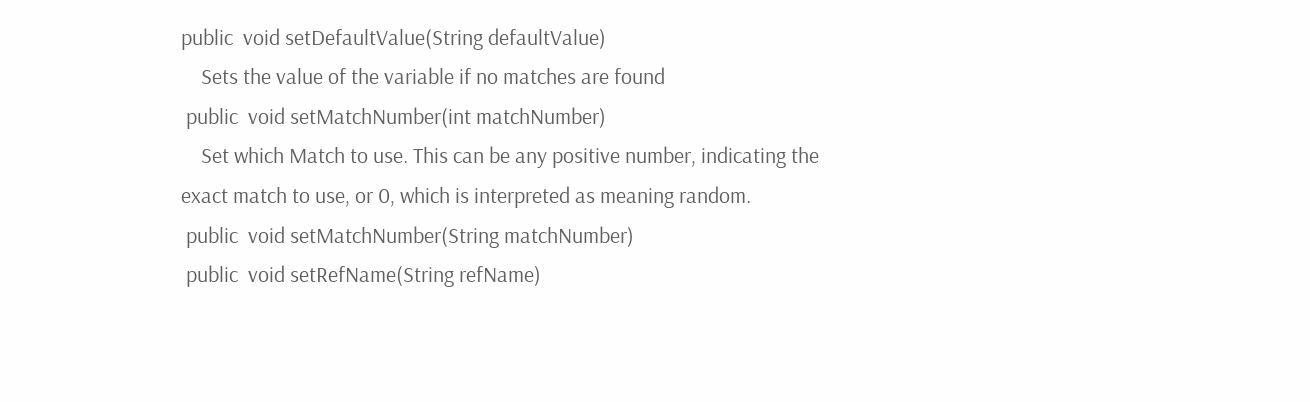public  void setDefaultValue(String defaultValue)
    Sets the value of the variable if no matches are found
 public  void setMatchNumber(int matchNumber)
    Set which Match to use. This can be any positive number, indicating the exact match to use, or 0, which is interpreted as meaning random.
 public  void setMatchNumber(String matchNumber)
 public  void setRefName(String refName)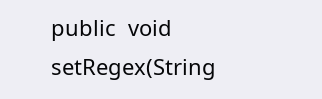public  void setRegex(String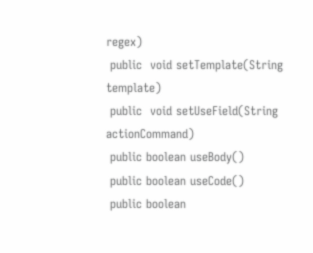regex)
 public  void setTemplate(String template)
 public  void setUseField(String actionCommand)
 public boolean useBody()
 public boolean useCode()
 public boolean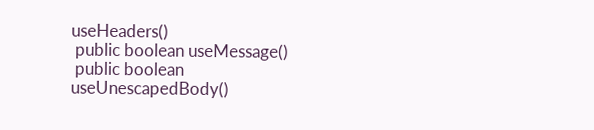useHeaders()
 public boolean useMessage()
 public boolean useUnescapedBody()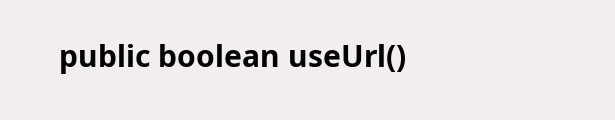public boolean useUrl()